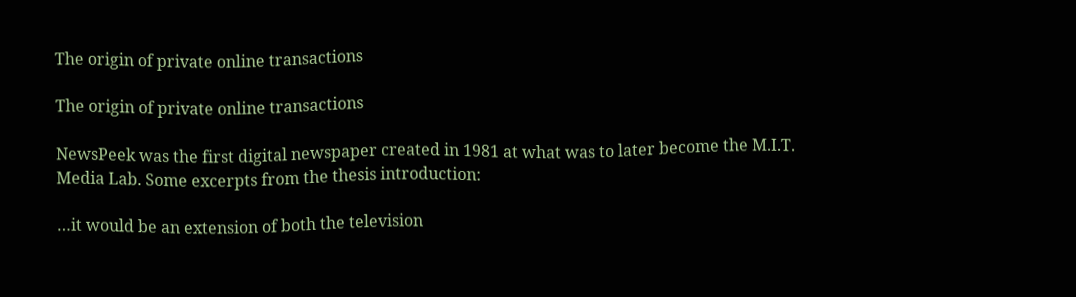The origin of private online transactions

The origin of private online transactions

NewsPeek was the first digital newspaper created in 1981 at what was to later become the M.I.T. Media Lab. Some excerpts from the thesis introduction:

…it would be an extension of both the television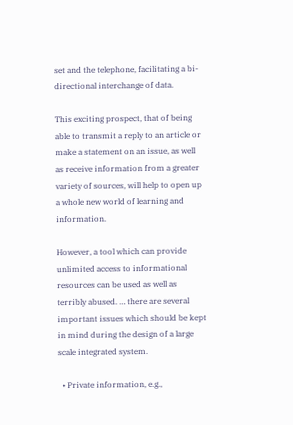set and the telephone, facilitating a bi-directional interchange of data.

This exciting prospect, that of being able to transmit a reply to an article or make a statement on an issue, as well as receive information from a greater variety of sources, will help to open up a whole new world of learning and information.

However, a tool which can provide unlimited access to informational resources can be used as well as terribly abused. … there are several important issues which should be kept in mind during the design of a large scale integrated system.

  • Private information, e.g.,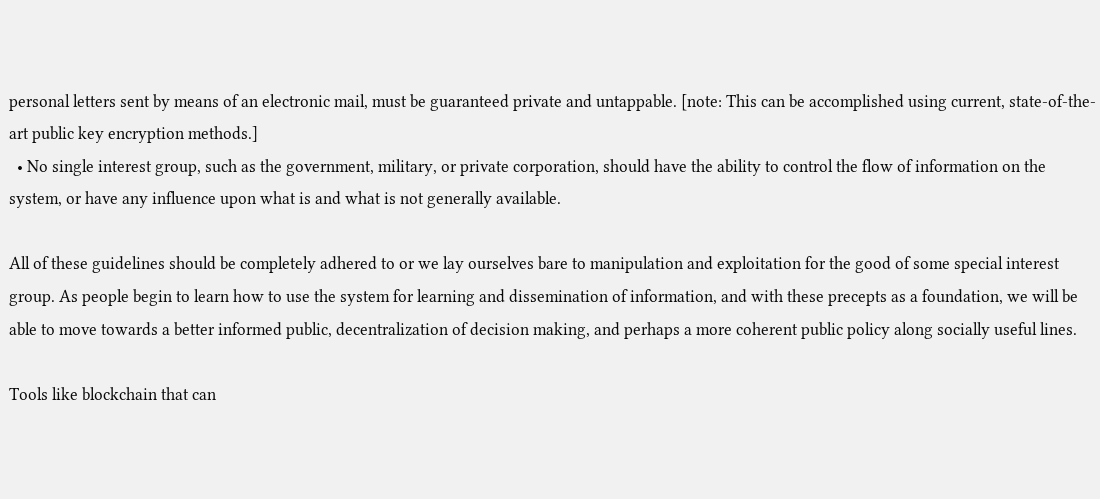personal letters sent by means of an electronic mail, must be guaranteed private and untappable. [note: This can be accomplished using current, state-of-the-art public key encryption methods.]
  • No single interest group, such as the government, military, or private corporation, should have the ability to control the flow of information on the system, or have any influence upon what is and what is not generally available.

All of these guidelines should be completely adhered to or we lay ourselves bare to manipulation and exploitation for the good of some special interest group. As people begin to learn how to use the system for learning and dissemination of information, and with these precepts as a foundation, we will be able to move towards a better informed public, decentralization of decision making, and perhaps a more coherent public policy along socially useful lines.

Tools like blockchain that can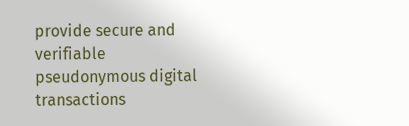provide secure and verifiable pseudonymous digital transactions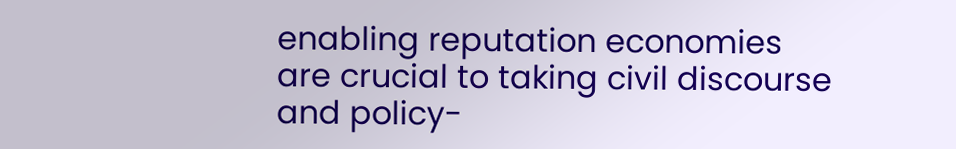enabling reputation economies are crucial to taking civil discourse and policy-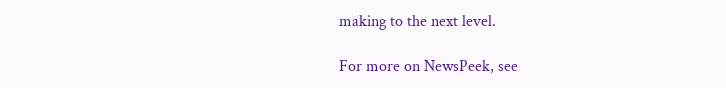making to the next level.

For more on NewsPeek, see